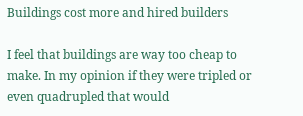Buildings cost more and hired builders

I feel that buildings are way too cheap to make. In my opinion if they were tripled or even quadrupled that would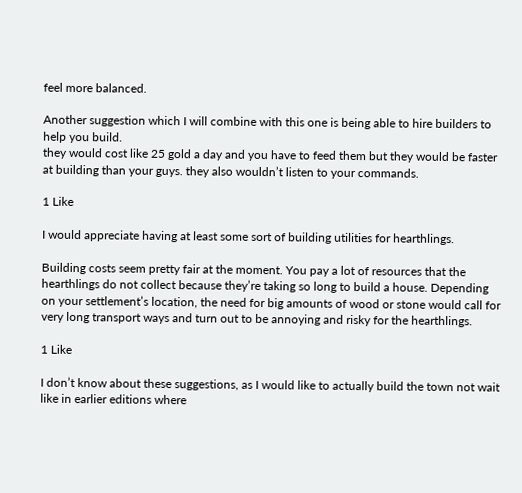feel more balanced.

Another suggestion which I will combine with this one is being able to hire builders to help you build.
they would cost like 25 gold a day and you have to feed them but they would be faster at building than your guys. they also wouldn’t listen to your commands.

1 Like

I would appreciate having at least some sort of building utilities for hearthlings.

Building costs seem pretty fair at the moment. You pay a lot of resources that the hearthlings do not collect because they’re taking so long to build a house. Depending on your settlement’s location, the need for big amounts of wood or stone would call for very long transport ways and turn out to be annoying and risky for the hearthlings.

1 Like

I don’t know about these suggestions, as I would like to actually build the town not wait like in earlier editions where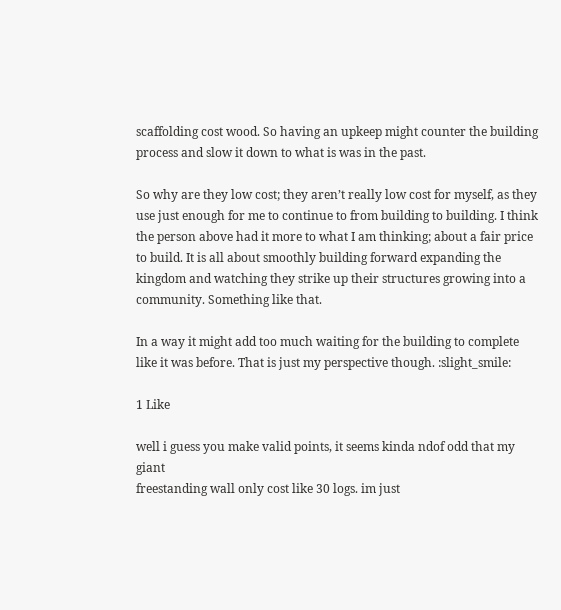scaffolding cost wood. So having an upkeep might counter the building process and slow it down to what is was in the past.

So why are they low cost; they aren’t really low cost for myself, as they use just enough for me to continue to from building to building. I think the person above had it more to what I am thinking; about a fair price to build. It is all about smoothly building forward expanding the kingdom and watching they strike up their structures growing into a community. Something like that.

In a way it might add too much waiting for the building to complete like it was before. That is just my perspective though. :slight_smile:

1 Like

well i guess you make valid points, it seems kinda ndof odd that my giant
freestanding wall only cost like 30 logs. im just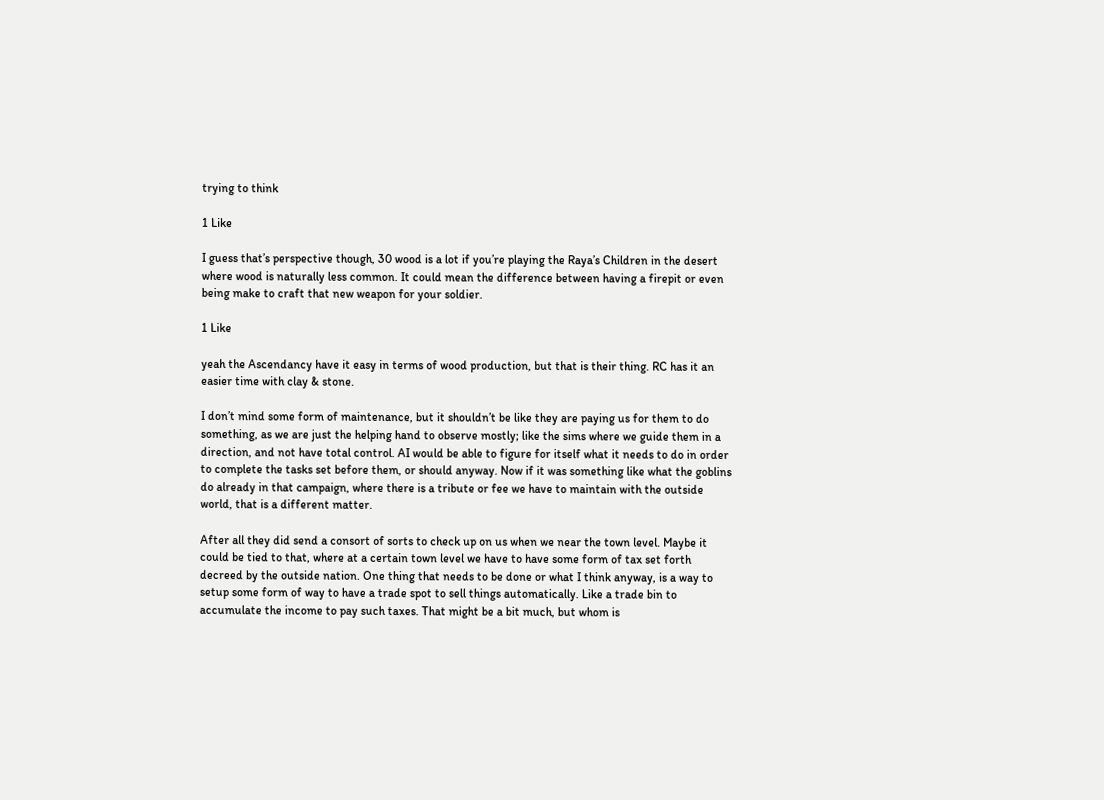trying to think

1 Like

I guess that’s perspective though, 30 wood is a lot if you’re playing the Raya’s Children in the desert where wood is naturally less common. It could mean the difference between having a firepit or even being make to craft that new weapon for your soldier.

1 Like

yeah the Ascendancy have it easy in terms of wood production, but that is their thing. RC has it an easier time with clay & stone.

I don’t mind some form of maintenance, but it shouldn’t be like they are paying us for them to do something, as we are just the helping hand to observe mostly; like the sims where we guide them in a direction, and not have total control. AI would be able to figure for itself what it needs to do in order to complete the tasks set before them, or should anyway. Now if it was something like what the goblins do already in that campaign, where there is a tribute or fee we have to maintain with the outside world, that is a different matter.

After all they did send a consort of sorts to check up on us when we near the town level. Maybe it could be tied to that, where at a certain town level we have to have some form of tax set forth decreed by the outside nation. One thing that needs to be done or what I think anyway, is a way to setup some form of way to have a trade spot to sell things automatically. Like a trade bin to accumulate the income to pay such taxes. That might be a bit much, but whom is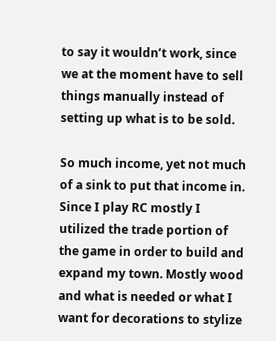to say it wouldn’t work, since we at the moment have to sell things manually instead of setting up what is to be sold.

So much income, yet not much of a sink to put that income in. Since I play RC mostly I utilized the trade portion of the game in order to build and expand my town. Mostly wood and what is needed or what I want for decorations to stylize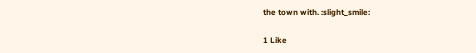the town with. :slight_smile:

1 Like